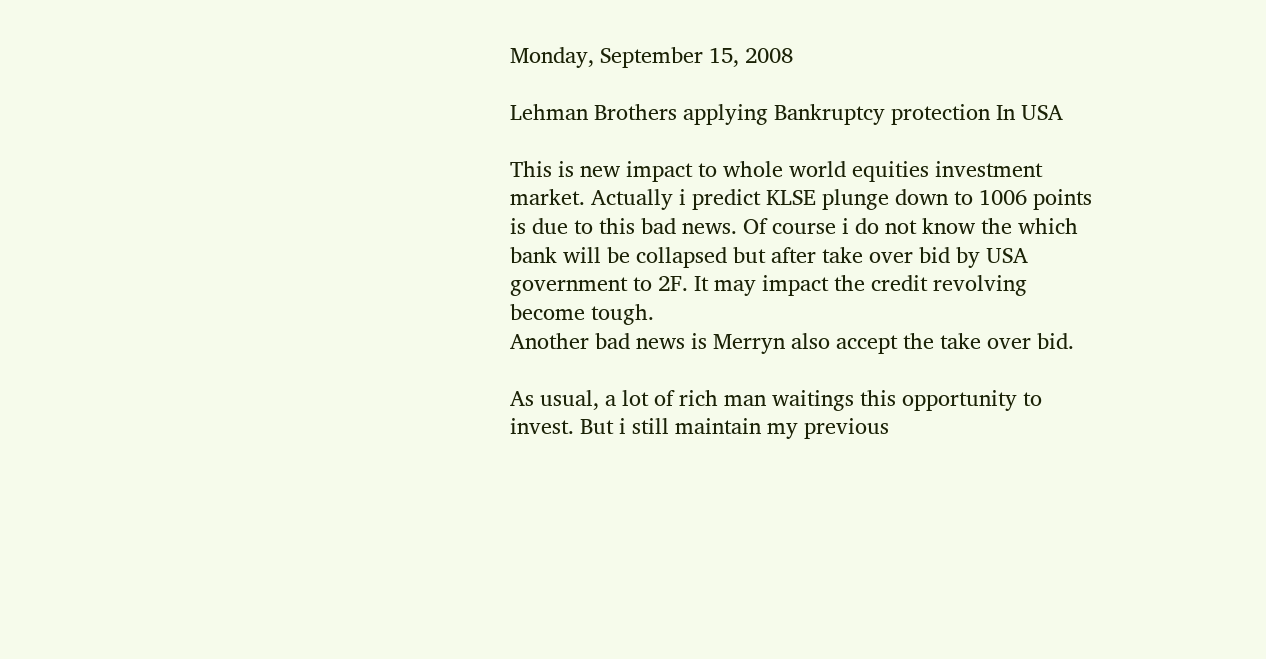Monday, September 15, 2008

Lehman Brothers applying Bankruptcy protection In USA

This is new impact to whole world equities investment market. Actually i predict KLSE plunge down to 1006 points is due to this bad news. Of course i do not know the which bank will be collapsed but after take over bid by USA government to 2F. It may impact the credit revolving become tough.
Another bad news is Merryn also accept the take over bid.

As usual, a lot of rich man waitings this opportunity to invest. But i still maintain my previous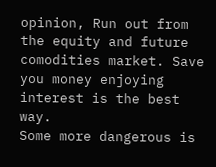opinion, Run out from the equity and future comodities market. Save you money enjoying interest is the best way.
Some more dangerous is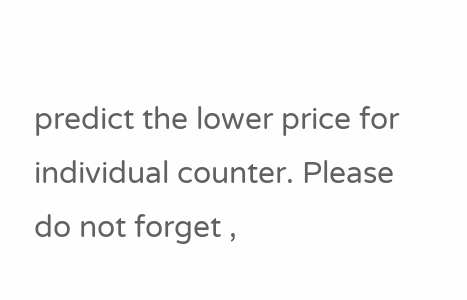predict the lower price for individual counter. Please do not forget ,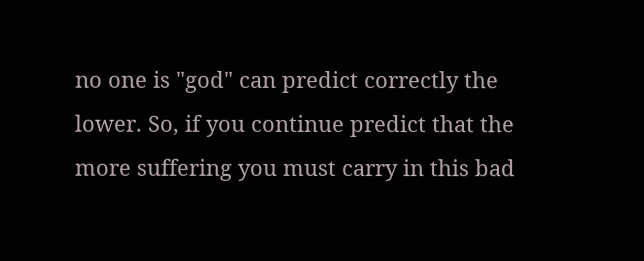no one is "god" can predict correctly the lower. So, if you continue predict that the more suffering you must carry in this bad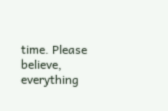time. Please believe, everything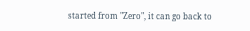started from "Zero", it can go back to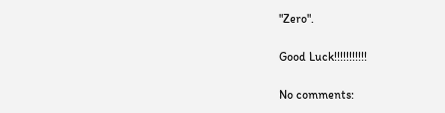"Zero".

Good Luck!!!!!!!!!!!

No comments: